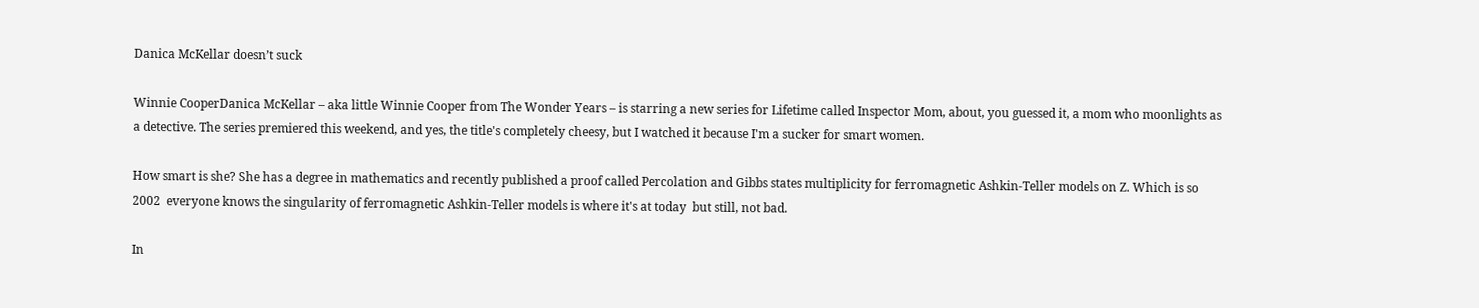Danica McKellar doesn’t suck

Winnie CooperDanica McKellar – aka little Winnie Cooper from The Wonder Years – is starring a new series for Lifetime called Inspector Mom, about, you guessed it, a mom who moonlights as a detective. The series premiered this weekend, and yes, the title's completely cheesy, but I watched it because I'm a sucker for smart women.

How smart is she? She has a degree in mathematics and recently published a proof called Percolation and Gibbs states multiplicity for ferromagnetic Ashkin-Teller models on Z. Which is so 2002  everyone knows the singularity of ferromagnetic Ashkin-Teller models is where it's at today  but still, not bad.

In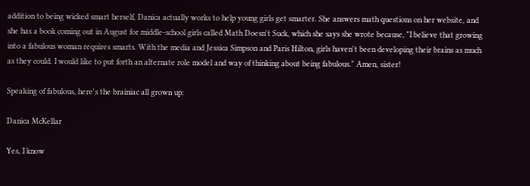addition to being wicked smart herself, Danica actually works to help young girls get smarter. She answers math questions on her website, and she has a book coming out in August for middle-school girls called Math Doesn't Suck, which she says she wrote because, "I believe that growing into a fabulous woman requires smarts. With the media and Jessica Simpson and Paris Hilton, girls haven't been developing their brains as much as they could. I would like to put forth an alternate role model and way of thinking about being fabulous." Amen, sister!

Speaking of fabulous, here's the brainiac all grown up:

Danica McKellar

Yes, I know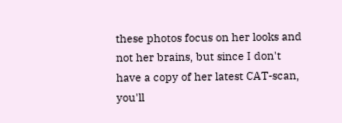these photos focus on her looks and not her brains, but since I don't have a copy of her latest CAT-scan, you'll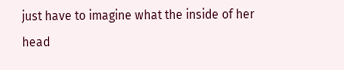just have to imagine what the inside of her head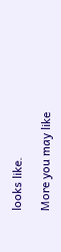looks like.

More you may like